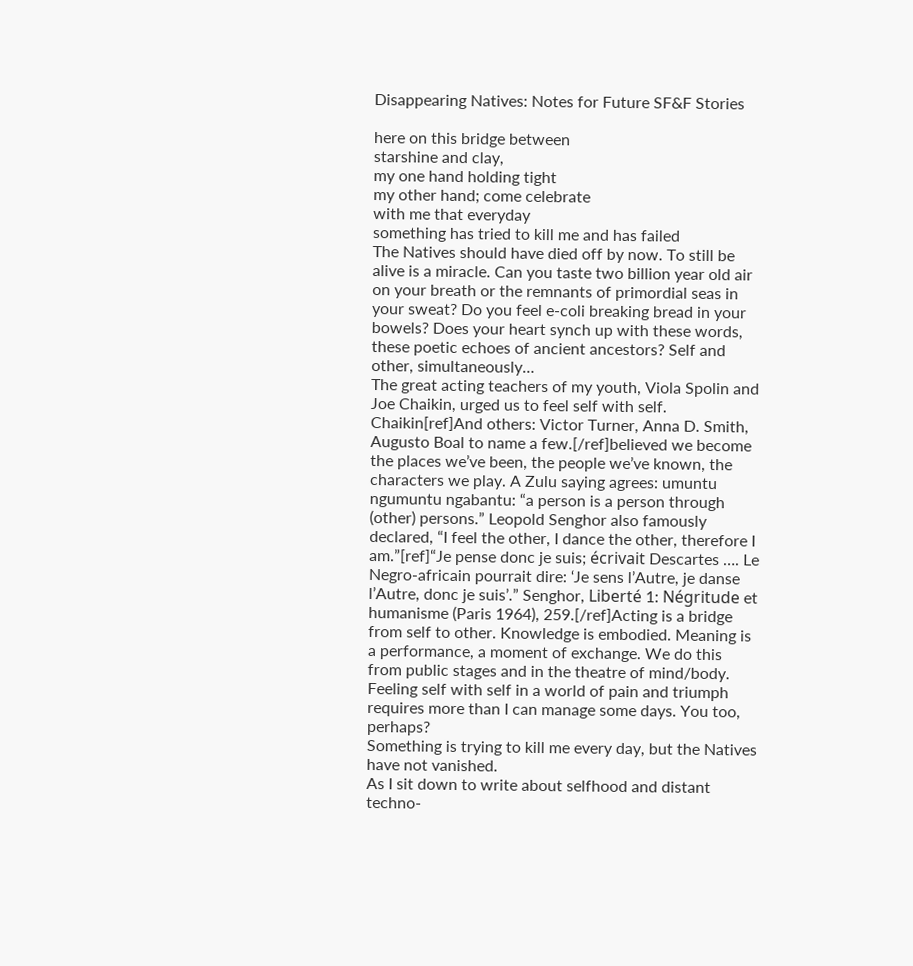Disappearing Natives: Notes for Future SF&F Stories

here on this bridge between
starshine and clay,
my one hand holding tight
my other hand; come celebrate
with me that everyday
something has tried to kill me and has failed
The Natives should have died off by now. To still be alive is a miracle. Can you taste two billion year old air on your breath or the remnants of primordial seas in your sweat? Do you feel e-coli breaking bread in your bowels? Does your heart synch up with these words, these poetic echoes of ancient ancestors? Self and other, simultaneously…
The great acting teachers of my youth, Viola Spolin and Joe Chaikin, urged us to feel self with self. Chaikin[ref]And others: Victor Turner, Anna D. Smith, Augusto Boal to name a few.[/ref]believed we become the places we’ve been, the people we’ve known, the characters we play. A Zulu saying agrees: umuntu ngumuntu ngabantu: “a person is a person through (other) persons.” Leopold Senghor also famously declared, “I feel the other, I dance the other, therefore I am.”[ref]“Je pense donc je suis; écrivait Descartes …. Le Negro-africain pourrait dire: ‘Je sens l’Autre, je danse l’Autre, donc je suis’.” Senghor, Liberté 1: Négritude et humanisme (Paris 1964), 259.[/ref]Acting is a bridge from self to other. Knowledge is embodied. Meaning is a performance, a moment of exchange. We do this from public stages and in the theatre of mind/body. Feeling self with self in a world of pain and triumph requires more than I can manage some days. You too, perhaps?
Something is trying to kill me every day, but the Natives have not vanished.
As I sit down to write about selfhood and distant techno-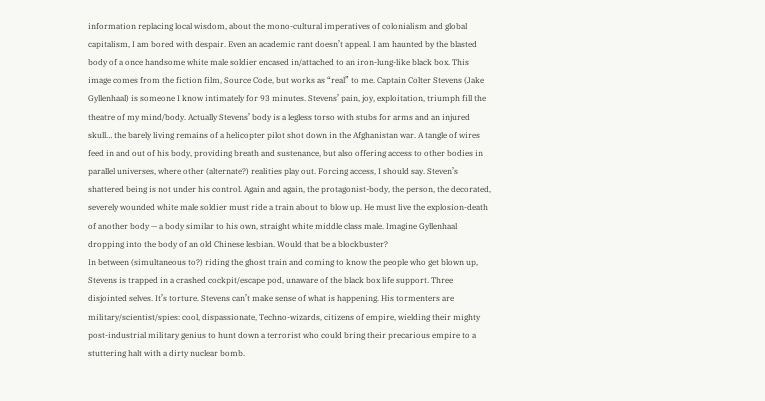information replacing local wisdom, about the mono-cultural imperatives of colonialism and global capitalism, I am bored with despair. Even an academic rant doesn’t appeal. I am haunted by the blasted body of a once handsome white male soldier encased in/attached to an iron-lung-like black box. This image comes from the fiction film, Source Code, but works as “real” to me. Captain Colter Stevens (Jake Gyllenhaal) is someone I know intimately for 93 minutes. Stevens’ pain, joy, exploitation, triumph fill the theatre of my mind/body. Actually Stevens’ body is a legless torso with stubs for arms and an injured skull… the barely living remains of a helicopter pilot shot down in the Afghanistan war. A tangle of wires feed in and out of his body, providing breath and sustenance, but also offering access to other bodies in parallel universes, where other (alternate?) realities play out. Forcing access, I should say. Steven’s shattered being is not under his control. Again and again, the protagonist-body, the person, the decorated, severely wounded white male soldier must ride a train about to blow up. He must live the explosion-death of another body — a body similar to his own, straight white middle class male. Imagine Gyllenhaal dropping into the body of an old Chinese lesbian. Would that be a blockbuster?
In between (simultaneous to?) riding the ghost train and coming to know the people who get blown up, Stevens is trapped in a crashed cockpit/escape pod, unaware of the black box life support. Three disjointed selves. It’s torture. Stevens can’t make sense of what is happening. His tormenters are military/scientist/spies: cool, dispassionate, Techno-wizards, citizens of empire, wielding their mighty post-industrial military genius to hunt down a terrorist who could bring their precarious empire to a stuttering halt with a dirty nuclear bomb.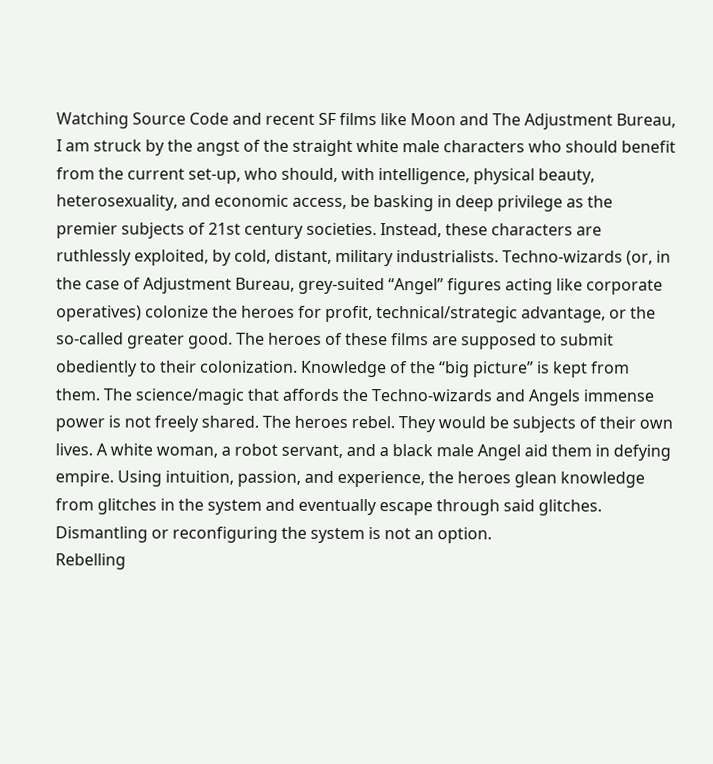Watching Source Code and recent SF films like Moon and The Adjustment Bureau, I am struck by the angst of the straight white male characters who should benefit from the current set-up, who should, with intelligence, physical beauty, heterosexuality, and economic access, be basking in deep privilege as the premier subjects of 21st century societies. Instead, these characters are ruthlessly exploited, by cold, distant, military industrialists. Techno-wizards (or, in the case of Adjustment Bureau, grey-suited “Angel” figures acting like corporate operatives) colonize the heroes for profit, technical/strategic advantage, or the so-called greater good. The heroes of these films are supposed to submit obediently to their colonization. Knowledge of the “big picture” is kept from them. The science/magic that affords the Techno-wizards and Angels immense power is not freely shared. The heroes rebel. They would be subjects of their own lives. A white woman, a robot servant, and a black male Angel aid them in defying empire. Using intuition, passion, and experience, the heroes glean knowledge from glitches in the system and eventually escape through said glitches.
Dismantling or reconfiguring the system is not an option.
Rebelling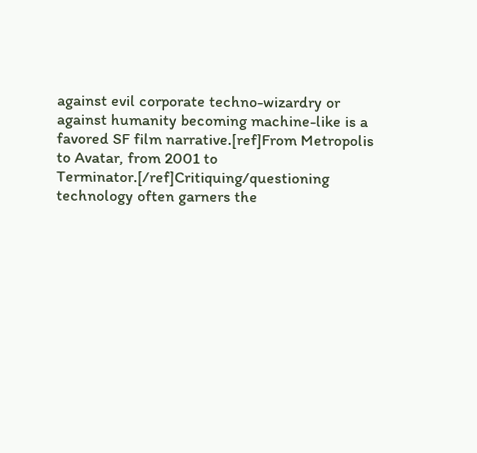against evil corporate techno-wizardry or against humanity becoming machine-like is a favored SF film narrative.[ref]From Metropolis to Avatar, from 2001 to Terminator.[/ref]Critiquing/questioning technology often garners the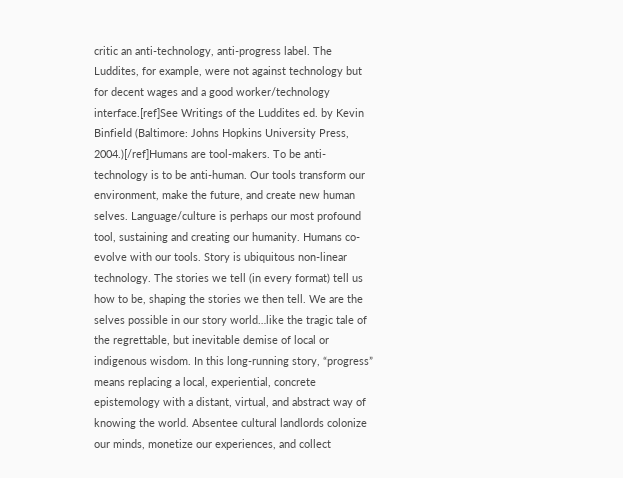critic an anti-technology, anti-progress label. The Luddites, for example, were not against technology but for decent wages and a good worker/technology interface.[ref]See Writings of the Luddites ed. by Kevin Binfield (Baltimore: Johns Hopkins University Press, 2004.)[/ref]Humans are tool-makers. To be anti-technology is to be anti-human. Our tools transform our environment, make the future, and create new human selves. Language/culture is perhaps our most profound tool, sustaining and creating our humanity. Humans co-evolve with our tools. Story is ubiquitous non-linear technology. The stories we tell (in every format) tell us how to be, shaping the stories we then tell. We are the selves possible in our story world…like the tragic tale of the regrettable, but inevitable demise of local or indigenous wisdom. In this long-running story, “progress” means replacing a local, experiential, concrete epistemology with a distant, virtual, and abstract way of knowing the world. Absentee cultural landlords colonize our minds, monetize our experiences, and collect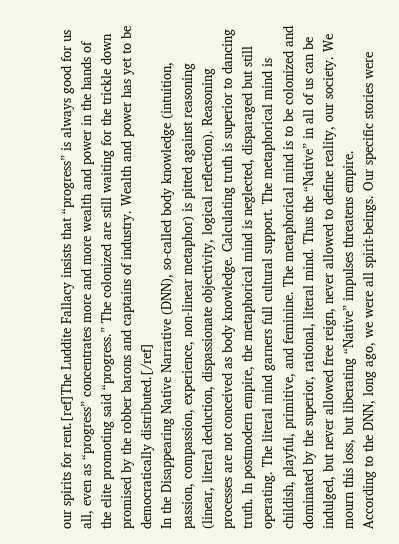our spirits for rent.[ref]The Luddite Fallacy insists that “progress” is always good for us all, even as “progress” concentrates more and more wealth and power in the hands of the elite promoting said “progress.” The colonized are still waiting for the trickle down promised by the robber barons and captains of industry. Wealth and power has yet to be democratically distributed.[/ref]
In the Disappearing Native Narrative (DNN), so-called body knowledge (intuition, passion, compassion, experience, non-linear metaphor) is pitted against reasoning (linear, literal deduction, dispassionate objectivity, logical reflection). Reasoning processes are not conceived as body knowledge. Calculating truth is superior to dancing truth. In postmodern empire, the metaphorical mind is neglected, disparaged but still operating. The literal mind garners full cultural support. The metaphorical mind is childish, playful, primitive, and feminine. The metaphorical mind is to be colonized and dominated by the superior, rational, literal mind. Thus the “Native” in all of us can be indulged, but never allowed free reign, never allowed to define reality, our society. We mourn this loss, but liberating “Native” impulses threatens empire.
According to the DNN, long ago, we were all spirit-beings. Our specific stories were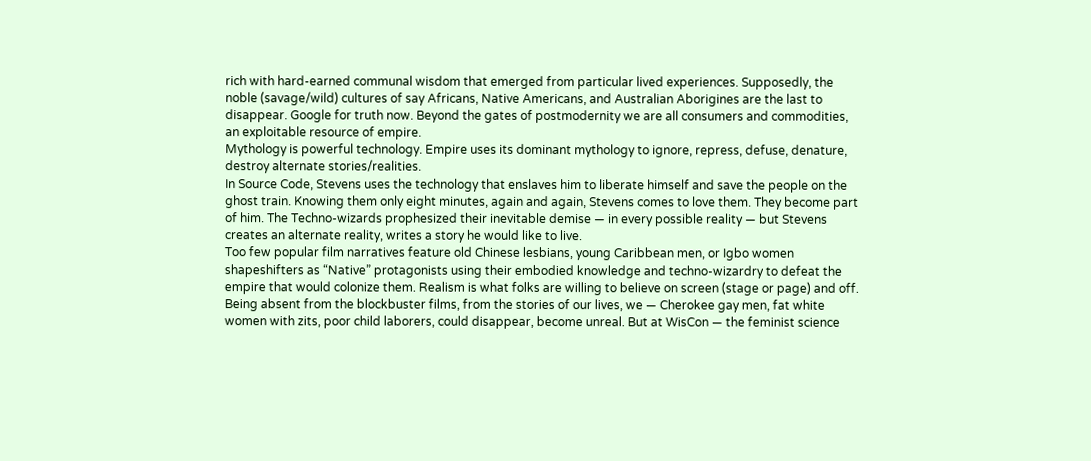rich with hard-earned communal wisdom that emerged from particular lived experiences. Supposedly, the noble (savage/wild) cultures of say Africans, Native Americans, and Australian Aborigines are the last to disappear. Google for truth now. Beyond the gates of postmodernity we are all consumers and commodities, an exploitable resource of empire.
Mythology is powerful technology. Empire uses its dominant mythology to ignore, repress, defuse, denature, destroy alternate stories/realities.
In Source Code, Stevens uses the technology that enslaves him to liberate himself and save the people on the ghost train. Knowing them only eight minutes, again and again, Stevens comes to love them. They become part of him. The Techno-wizards prophesized their inevitable demise — in every possible reality — but Stevens creates an alternate reality, writes a story he would like to live.
Too few popular film narratives feature old Chinese lesbians, young Caribbean men, or Igbo women shapeshifters as “Native” protagonists using their embodied knowledge and techno-wizardry to defeat the empire that would colonize them. Realism is what folks are willing to believe on screen (stage or page) and off. Being absent from the blockbuster films, from the stories of our lives, we — Cherokee gay men, fat white women with zits, poor child laborers, could disappear, become unreal. But at WisCon — the feminist science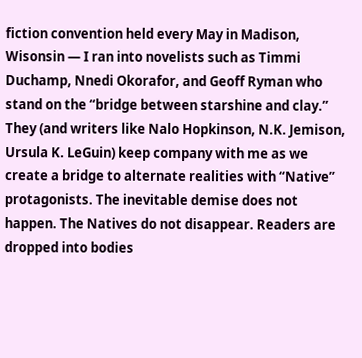fiction convention held every May in Madison, Wisonsin — I ran into novelists such as Timmi Duchamp, Nnedi Okorafor, and Geoff Ryman who stand on the “bridge between starshine and clay.” They (and writers like Nalo Hopkinson, N.K. Jemison, Ursula K. LeGuin) keep company with me as we create a bridge to alternate realities with “Native” protagonists. The inevitable demise does not happen. The Natives do not disappear. Readers are dropped into bodies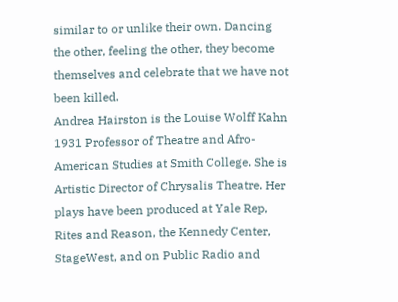similar to or unlike their own. Dancing the other, feeling the other, they become themselves and celebrate that we have not been killed.
Andrea Hairston is the Louise Wolff Kahn 1931 Professor of Theatre and Afro-American Studies at Smith College. She is Artistic Director of Chrysalis Theatre. Her plays have been produced at Yale Rep, Rites and Reason, the Kennedy Center, StageWest, and on Public Radio and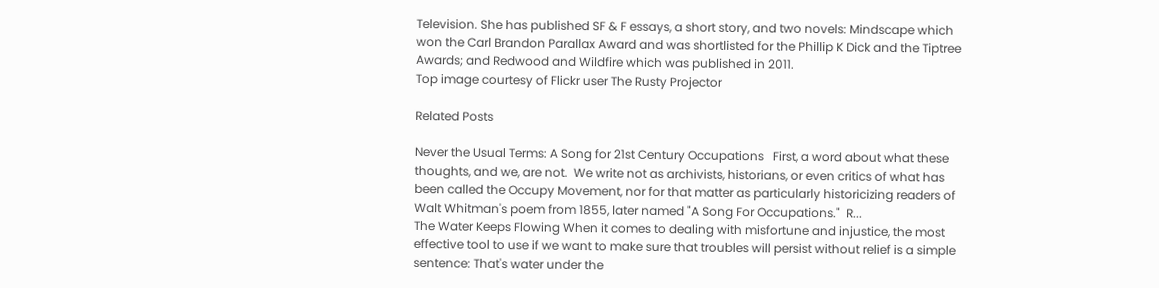Television. She has published SF & F essays, a short story, and two novels: Mindscape which won the Carl Brandon Parallax Award and was shortlisted for the Phillip K Dick and the Tiptree Awards; and Redwood and Wildfire which was published in 2011.
Top image courtesy of Flickr user The Rusty Projector

Related Posts

Never the Usual Terms: A Song for 21st Century Occupations   First, a word about what these thoughts, and we, are not.  We write not as archivists, historians, or even critics of what has been called the Occupy Movement, nor for that matter as particularly historicizing readers of Walt Whitman's poem from 1855, later named "A Song For Occupations."  R...
The Water Keeps Flowing When it comes to dealing with misfortune and injustice, the most effective tool to use if we want to make sure that troubles will persist without relief is a simple sentence: That's water under the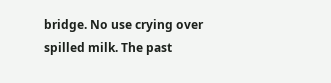bridge. No use crying over spilled milk. The past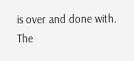is over and done with. The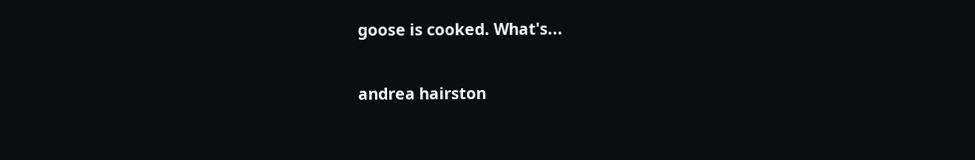goose is cooked. What's...

andrea hairston